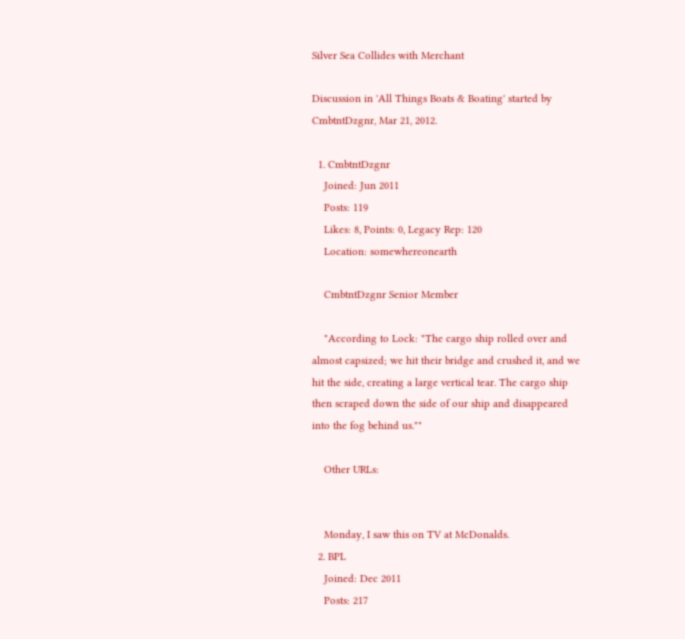Silver Sea Collides with Merchant

Discussion in 'All Things Boats & Boating' started by CmbtntDzgnr, Mar 21, 2012.

  1. CmbtntDzgnr
    Joined: Jun 2011
    Posts: 119
    Likes: 8, Points: 0, Legacy Rep: 120
    Location: somewhereonearth

    CmbtntDzgnr Senior Member

    "According to Lock: "The cargo ship rolled over and almost capsized; we hit their bridge and crushed it, and we hit the side, creating a large vertical tear. The cargo ship then scraped down the side of our ship and disappeared into the fog behind us.""

    Other URLs:


    Monday, I saw this on TV at McDonalds.
  2. BPL
    Joined: Dec 2011
    Posts: 217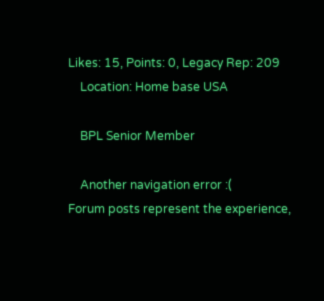Likes: 15, Points: 0, Legacy Rep: 209
    Location: Home base USA

    BPL Senior Member

    Another navigation error :(
Forum posts represent the experience,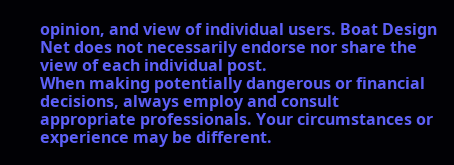opinion, and view of individual users. Boat Design Net does not necessarily endorse nor share the view of each individual post.
When making potentially dangerous or financial decisions, always employ and consult appropriate professionals. Your circumstances or experience may be different.